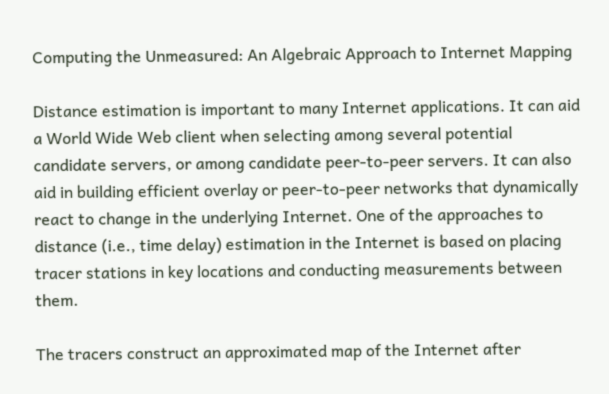Computing the Unmeasured: An Algebraic Approach to Internet Mapping

Distance estimation is important to many Internet applications. It can aid a World Wide Web client when selecting among several potential candidate servers, or among candidate peer-to-peer servers. It can also aid in building efficient overlay or peer-to-peer networks that dynamically react to change in the underlying Internet. One of the approaches to distance (i.e., time delay) estimation in the Internet is based on placing tracer stations in key locations and conducting measurements between them.

The tracers construct an approximated map of the Internet after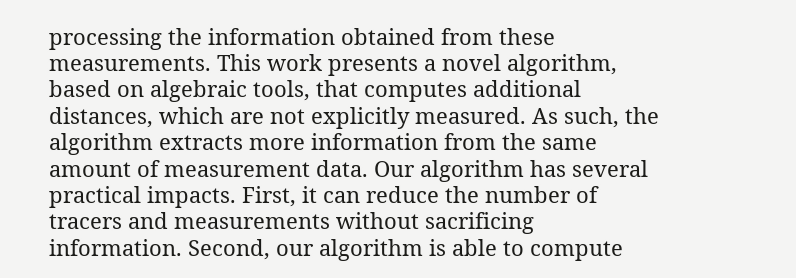processing the information obtained from these measurements. This work presents a novel algorithm, based on algebraic tools, that computes additional distances, which are not explicitly measured. As such, the algorithm extracts more information from the same amount of measurement data. Our algorithm has several practical impacts. First, it can reduce the number of tracers and measurements without sacrificing information. Second, our algorithm is able to compute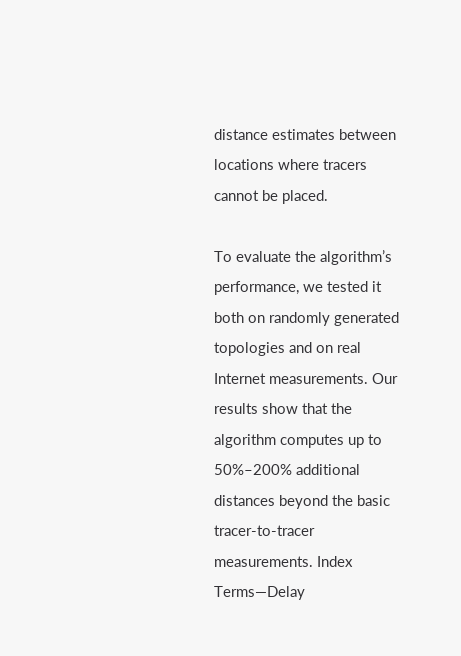distance estimates between locations where tracers cannot be placed.

To evaluate the algorithm’s performance, we tested it both on randomly generated topologies and on real Internet measurements. Our results show that the algorithm computes up to 50%–200% additional distances beyond the basic tracer-to-tracer measurements. Index Terms—Delay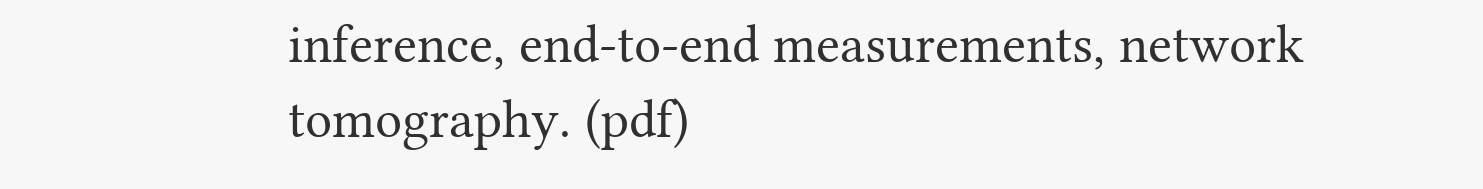inference, end-to-end measurements, network tomography. (pdf)